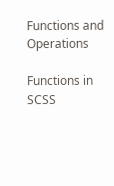Functions and Operations

Functions in SCSS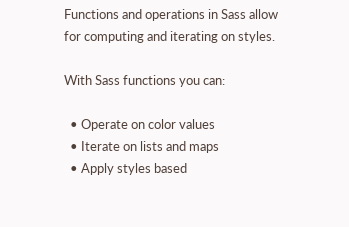Functions and operations in Sass allow for computing and iterating on styles.

With Sass functions you can:

  • Operate on color values
  • Iterate on lists and maps
  • Apply styles based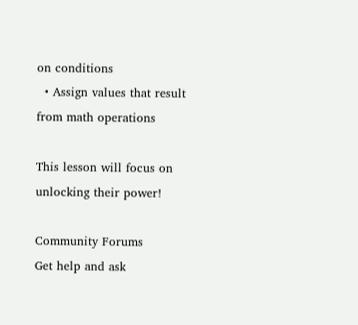on conditions
  • Assign values that result from math operations

This lesson will focus on unlocking their power!

Community Forums
Get help and ask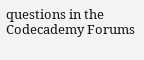questions in the Codecademy Forums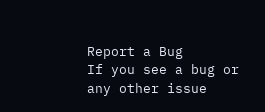Report a Bug
If you see a bug or any other issue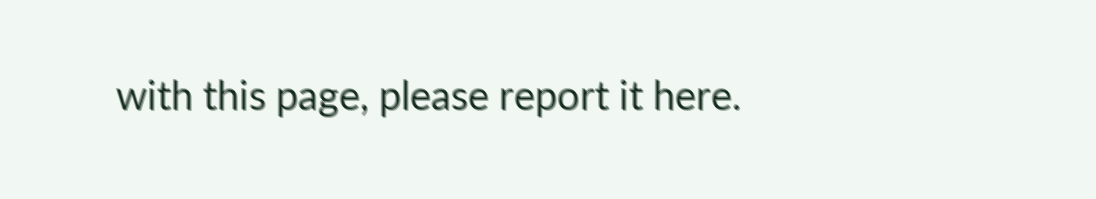with this page, please report it here.